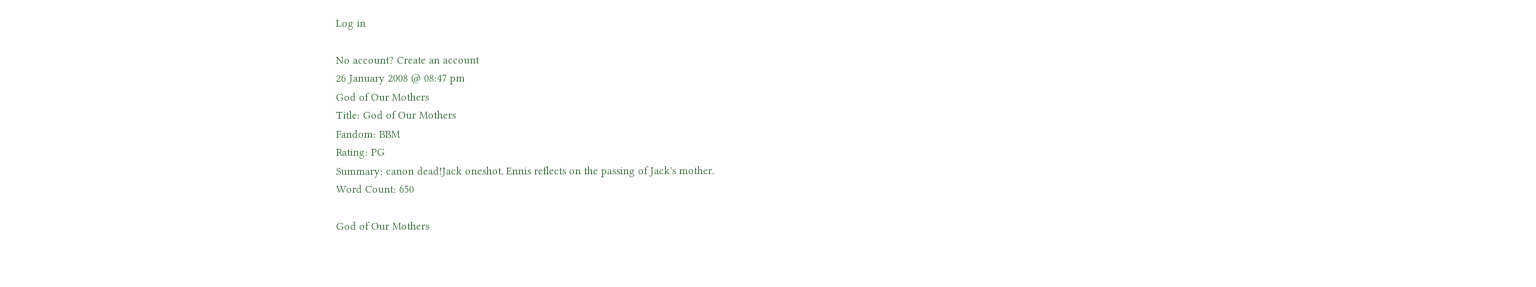Log in

No account? Create an account
26 January 2008 @ 08:47 pm
God of Our Mothers
Title: God of Our Mothers
Fandom: BBM
Rating: PG
Summary: canon dead!Jack oneshot. Ennis reflects on the passing of Jack's mother.
Word Count: 650

God of Our Mothers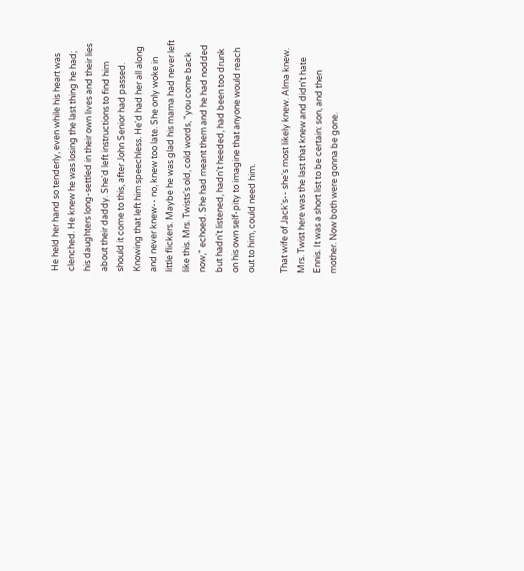He held her hand so tenderly, even while his heart was clenched. He knew he was losing the last thing he had; his daughters long-settled in their own lives and their lies about their daddy. She'd left instructions to find him should it come to this, after John Senior had passed. Knowing that left him speechless. He'd had her all along and never knew-- no, knew too late. She only woke in little flickers. Maybe he was glad his mama had never left like this. Mrs. Twists's old, cold words, "you come back now," echoed. She had meant them and he had nodded but hadn't listened, hadn't heeded, had been too drunk on his own self-pity to imagine that anyone would reach out to him, could need him.

That wife of Jack's-- she's most likely knew. Alma knew. Mrs. Twist here was the last that knew and didn't hate Ennis. It was a short list to be certain: son, and then mother. Now both were gonna be gone.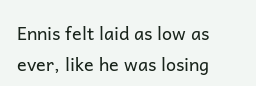Ennis felt laid as low as ever, like he was losing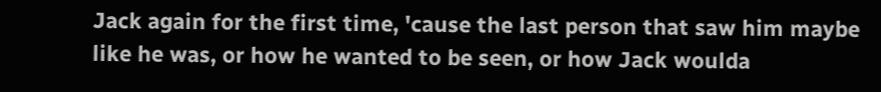Jack again for the first time, 'cause the last person that saw him maybe like he was, or how he wanted to be seen, or how Jack woulda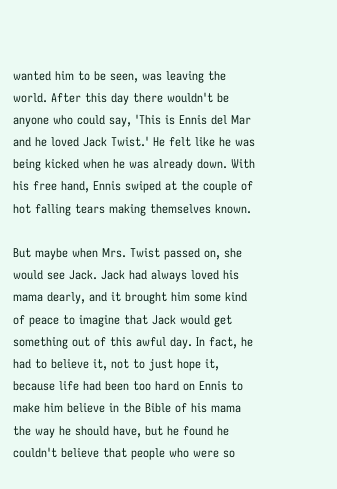wanted him to be seen, was leaving the world. After this day there wouldn't be anyone who could say, 'This is Ennis del Mar and he loved Jack Twist.' He felt like he was being kicked when he was already down. With his free hand, Ennis swiped at the couple of hot falling tears making themselves known.

But maybe when Mrs. Twist passed on, she would see Jack. Jack had always loved his mama dearly, and it brought him some kind of peace to imagine that Jack would get something out of this awful day. In fact, he had to believe it, not to just hope it, because life had been too hard on Ennis to make him believe in the Bible of his mama the way he should have, but he found he couldn't believe that people who were so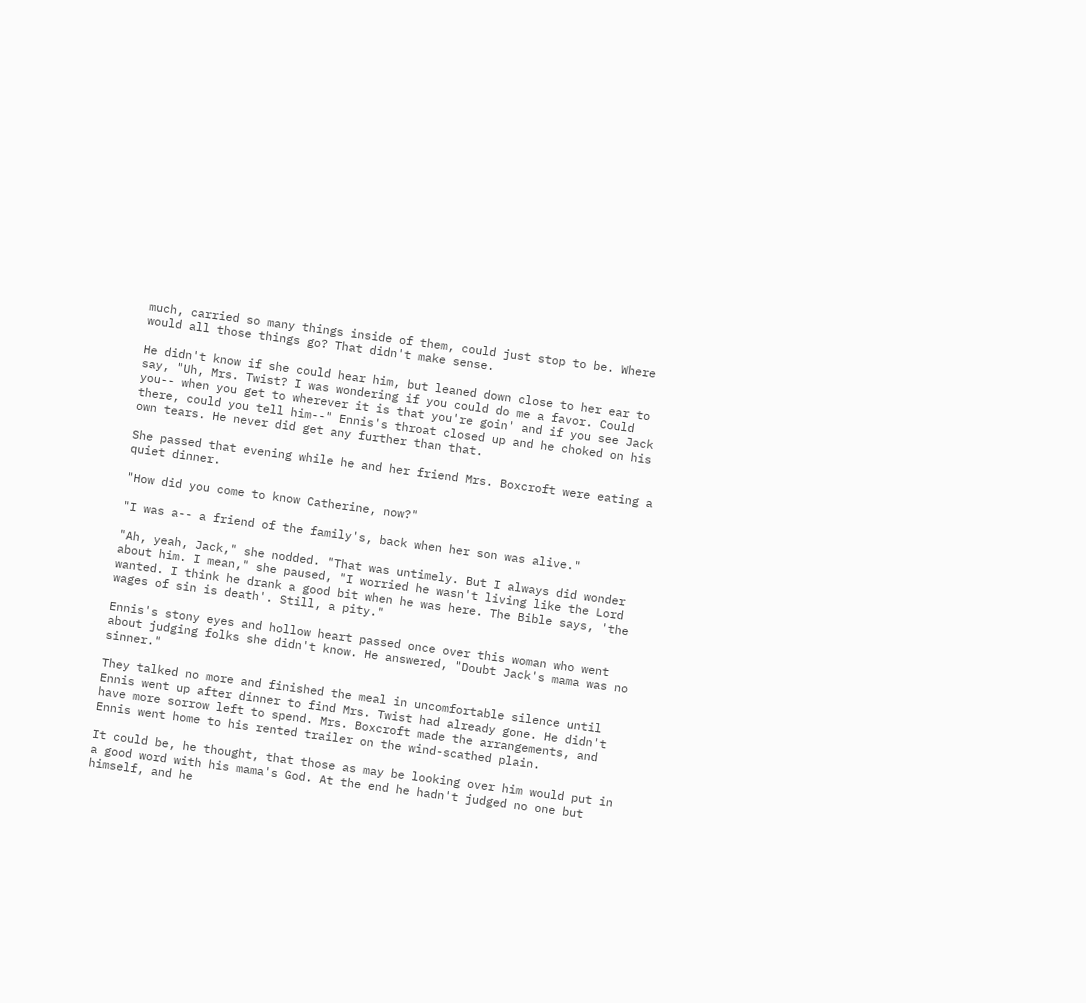much, carried so many things inside of them, could just stop to be. Where would all those things go? That didn't make sense.

He didn't know if she could hear him, but leaned down close to her ear to say, "Uh, Mrs. Twist? I was wondering if you could do me a favor. Could you-- when you get to wherever it is that you're goin' and if you see Jack there, could you tell him--" Ennis's throat closed up and he choked on his own tears. He never did get any further than that.

She passed that evening while he and her friend Mrs. Boxcroft were eating a quiet dinner.

"How did you come to know Catherine, now?"

"I was a-- a friend of the family's, back when her son was alive."

"Ah, yeah, Jack," she nodded. "That was untimely. But I always did wonder about him. I mean," she paused, "I worried he wasn't living like the Lord wanted. I think he drank a good bit when he was here. The Bible says, 'the wages of sin is death'. Still, a pity."

Ennis's stony eyes and hollow heart passed once over this woman who went about judging folks she didn't know. He answered, "Doubt Jack's mama was no sinner."

They talked no more and finished the meal in uncomfortable silence until Ennis went up after dinner to find Mrs. Twist had already gone. He didn't have more sorrow left to spend. Mrs. Boxcroft made the arrangements, and Ennis went home to his rented trailer on the wind-scathed plain.

It could be, he thought, that those as may be looking over him would put in a good word with his mama's God. At the end he hadn't judged no one but himself, and he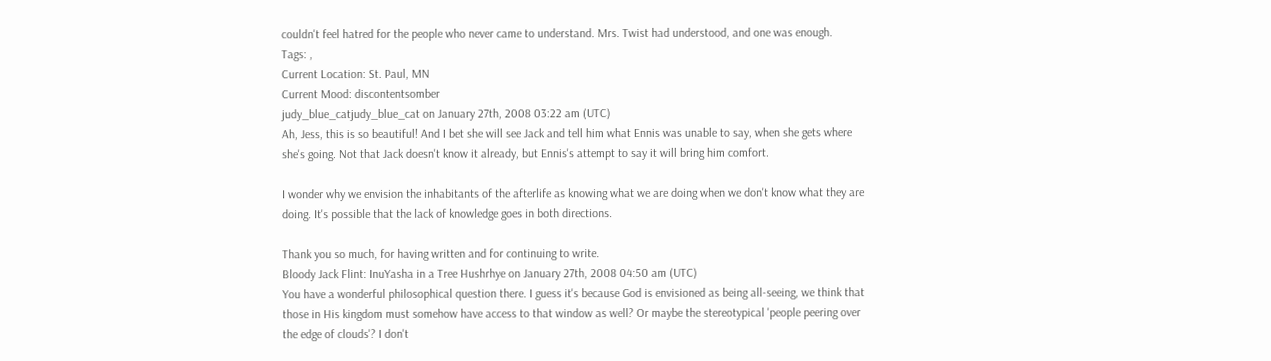couldn't feel hatred for the people who never came to understand. Mrs. Twist had understood, and one was enough.
Tags: ,
Current Location: St. Paul, MN
Current Mood: discontentsomber
judy_blue_catjudy_blue_cat on January 27th, 2008 03:22 am (UTC)
Ah, Jess, this is so beautiful! And I bet she will see Jack and tell him what Ennis was unable to say, when she gets where she's going. Not that Jack doesn't know it already, but Ennis's attempt to say it will bring him comfort.

I wonder why we envision the inhabitants of the afterlife as knowing what we are doing when we don't know what they are doing. It's possible that the lack of knowledge goes in both directions.

Thank you so much, for having written and for continuing to write.
Bloody Jack Flint: InuYasha in a Tree Hushrhye on January 27th, 2008 04:50 am (UTC)
You have a wonderful philosophical question there. I guess it's because God is envisioned as being all-seeing, we think that those in His kingdom must somehow have access to that window as well? Or maybe the stereotypical 'people peering over the edge of clouds'? I don't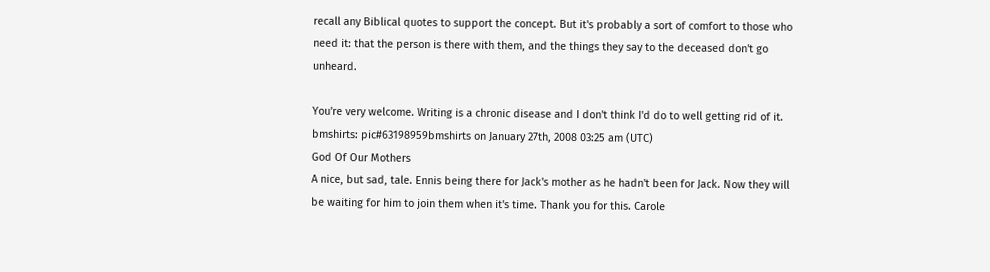recall any Biblical quotes to support the concept. But it's probably a sort of comfort to those who need it: that the person is there with them, and the things they say to the deceased don't go unheard.

You're very welcome. Writing is a chronic disease and I don't think I'd do to well getting rid of it.
bmshirts: pic#63198959bmshirts on January 27th, 2008 03:25 am (UTC)
God Of Our Mothers
A nice, but sad, tale. Ennis being there for Jack's mother as he hadn't been for Jack. Now they will be waiting for him to join them when it's time. Thank you for this. Carole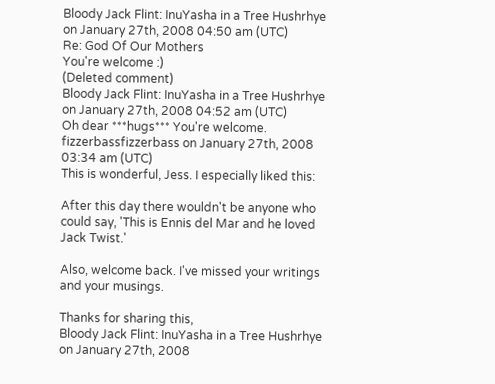Bloody Jack Flint: InuYasha in a Tree Hushrhye on January 27th, 2008 04:50 am (UTC)
Re: God Of Our Mothers
You're welcome :)
(Deleted comment)
Bloody Jack Flint: InuYasha in a Tree Hushrhye on January 27th, 2008 04:52 am (UTC)
Oh dear ***hugs*** You're welcome.
fizzerbassfizzerbass on January 27th, 2008 03:34 am (UTC)
This is wonderful, Jess. I especially liked this:

After this day there wouldn't be anyone who could say, 'This is Ennis del Mar and he loved Jack Twist.'

Also, welcome back. I've missed your writings and your musings.

Thanks for sharing this,
Bloody Jack Flint: InuYasha in a Tree Hushrhye on January 27th, 2008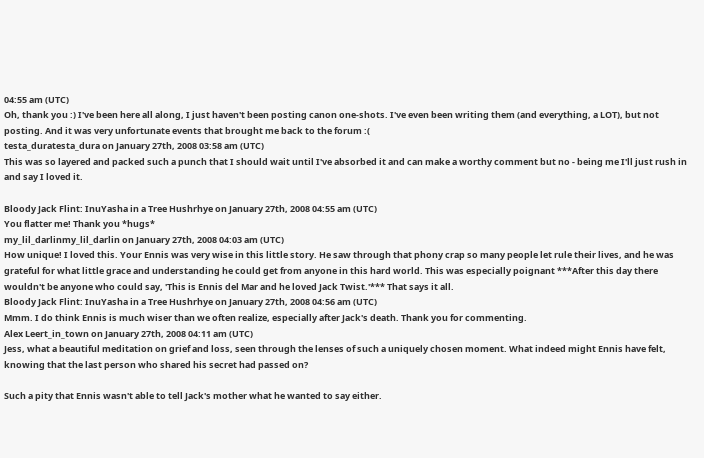04:55 am (UTC)
Oh, thank you :) I've been here all along, I just haven't been posting canon one-shots. I've even been writing them (and everything, a LOT), but not posting. And it was very unfortunate events that brought me back to the forum :(
testa_duratesta_dura on January 27th, 2008 03:58 am (UTC)
This was so layered and packed such a punch that I should wait until I've absorbed it and can make a worthy comment but no - being me I'll just rush in and say I loved it.

Bloody Jack Flint: InuYasha in a Tree Hushrhye on January 27th, 2008 04:55 am (UTC)
You flatter me! Thank you *hugs*
my_lil_darlinmy_lil_darlin on January 27th, 2008 04:03 am (UTC)
How unique! I loved this. Your Ennis was very wise in this little story. He saw through that phony crap so many people let rule their lives, and he was grateful for what little grace and understanding he could get from anyone in this hard world. This was especially poignant ***After this day there wouldn't be anyone who could say, 'This is Ennis del Mar and he loved Jack Twist.'*** That says it all.
Bloody Jack Flint: InuYasha in a Tree Hushrhye on January 27th, 2008 04:56 am (UTC)
Mmm. I do think Ennis is much wiser than we often realize, especially after Jack's death. Thank you for commenting.
Alex Leert_in_town on January 27th, 2008 04:11 am (UTC)
Jess, what a beautiful meditation on grief and loss, seen through the lenses of such a uniquely chosen moment. What indeed might Ennis have felt, knowing that the last person who shared his secret had passed on?

Such a pity that Ennis wasn't able to tell Jack's mother what he wanted to say either.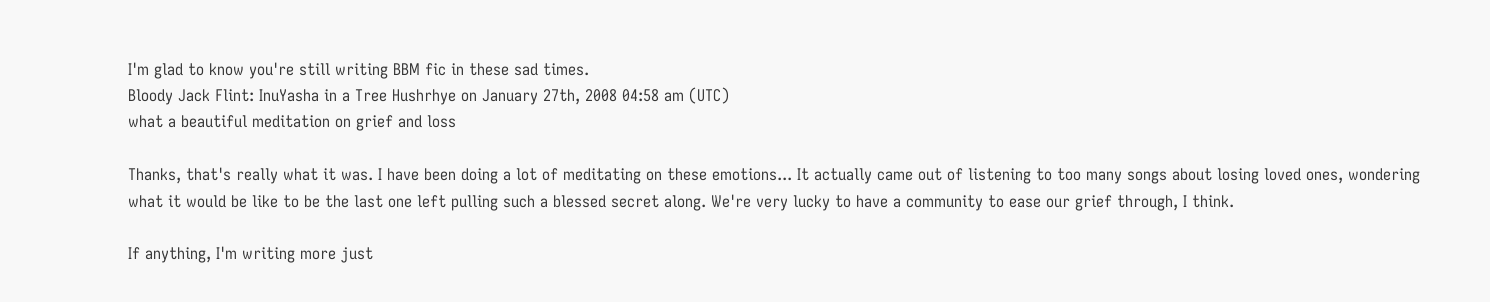I'm glad to know you're still writing BBM fic in these sad times.
Bloody Jack Flint: InuYasha in a Tree Hushrhye on January 27th, 2008 04:58 am (UTC)
what a beautiful meditation on grief and loss

Thanks, that's really what it was. I have been doing a lot of meditating on these emotions... It actually came out of listening to too many songs about losing loved ones, wondering what it would be like to be the last one left pulling such a blessed secret along. We're very lucky to have a community to ease our grief through, I think.

If anything, I'm writing more just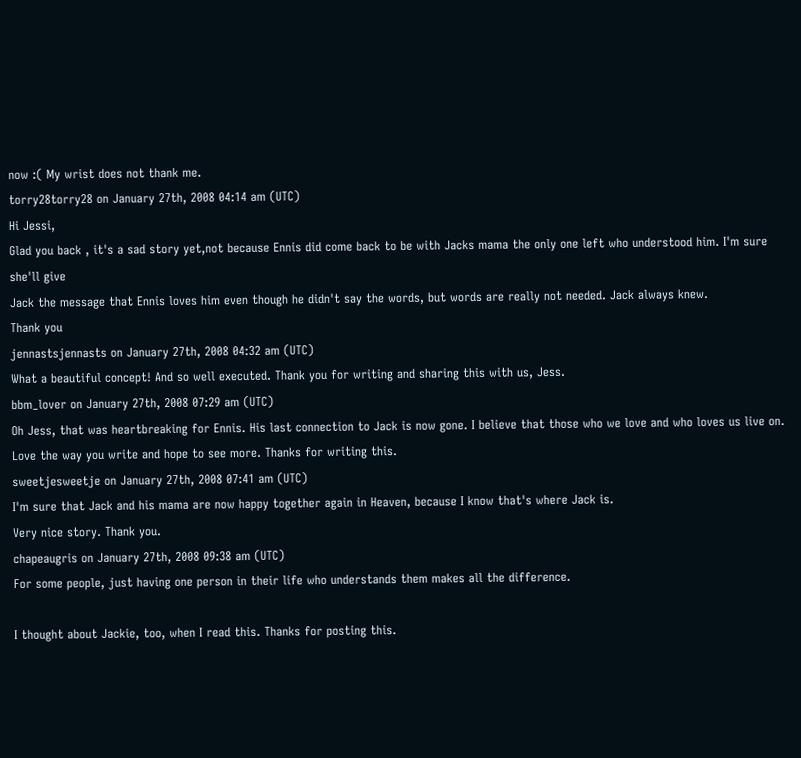now :( My wrist does not thank me.
torry28torry28 on January 27th, 2008 04:14 am (UTC)
Hi Jessi,
Glad you back , it's a sad story yet,not because Ennis did come back to be with Jacks mama the only one left who understood him. I'm sure she'll give
Jack the message that Ennis loves him even though he didn't say the words, but words are really not needed. Jack always knew.
Thank you
jennastsjennasts on January 27th, 2008 04:32 am (UTC)
What a beautiful concept! And so well executed. Thank you for writing and sharing this with us, Jess.
bbm_lover on January 27th, 2008 07:29 am (UTC)
Oh Jess, that was heartbreaking for Ennis. His last connection to Jack is now gone. I believe that those who we love and who loves us live on. Love the way you write and hope to see more. Thanks for writing this.
sweetjesweetje on January 27th, 2008 07:41 am (UTC)
I'm sure that Jack and his mama are now happy together again in Heaven, because I know that's where Jack is.
Very nice story. Thank you.
chapeaugris on January 27th, 2008 09:38 am (UTC)
For some people, just having one person in their life who understands them makes all the difference.

I thought about Jackie, too, when I read this. Thanks for posting this.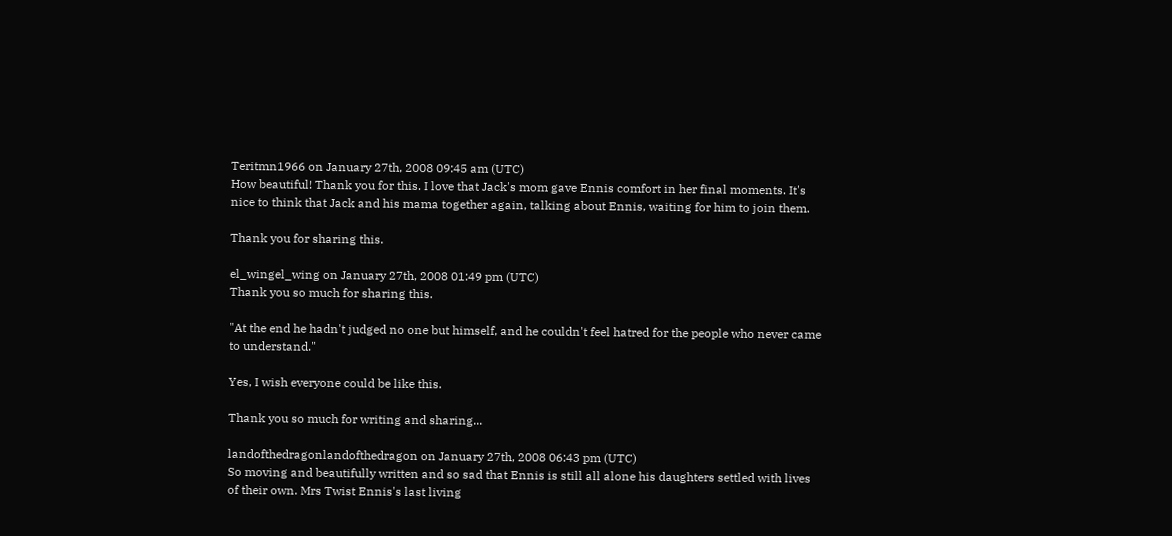Teritmn1966 on January 27th, 2008 09:45 am (UTC)
How beautiful! Thank you for this. I love that Jack's mom gave Ennis comfort in her final moments. It's nice to think that Jack and his mama together again, talking about Ennis, waiting for him to join them.

Thank you for sharing this.

el_wingel_wing on January 27th, 2008 01:49 pm (UTC)
Thank you so much for sharing this.

"At the end he hadn't judged no one but himself, and he couldn't feel hatred for the people who never came to understand."

Yes, I wish everyone could be like this.

Thank you so much for writing and sharing...

landofthedragonlandofthedragon on January 27th, 2008 06:43 pm (UTC)
So moving and beautifully written and so sad that Ennis is still all alone his daughters settled with lives of their own. Mrs Twist Ennis's last living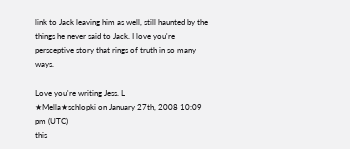link to Jack leaving him as well, still haunted by the things he never said to Jack. I love you're persceptive story that rings of truth in so many ways.

Love you're writing Jess. L
★Mella★schlopki on January 27th, 2008 10:09 pm (UTC)
this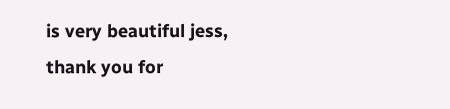is very beautiful jess, thank you for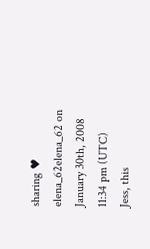sharing ♥
elena_62elena_62 on January 30th, 2008 11:34 pm (UTC)
Jess, this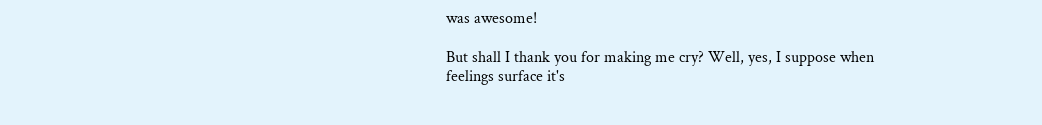was awesome!

But shall I thank you for making me cry? Well, yes, I suppose when feelings surface it's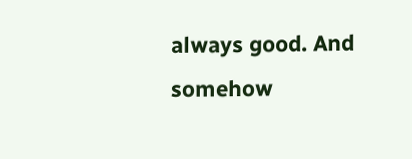always good. And somehow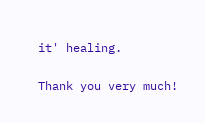it' healing.

Thank you very much!